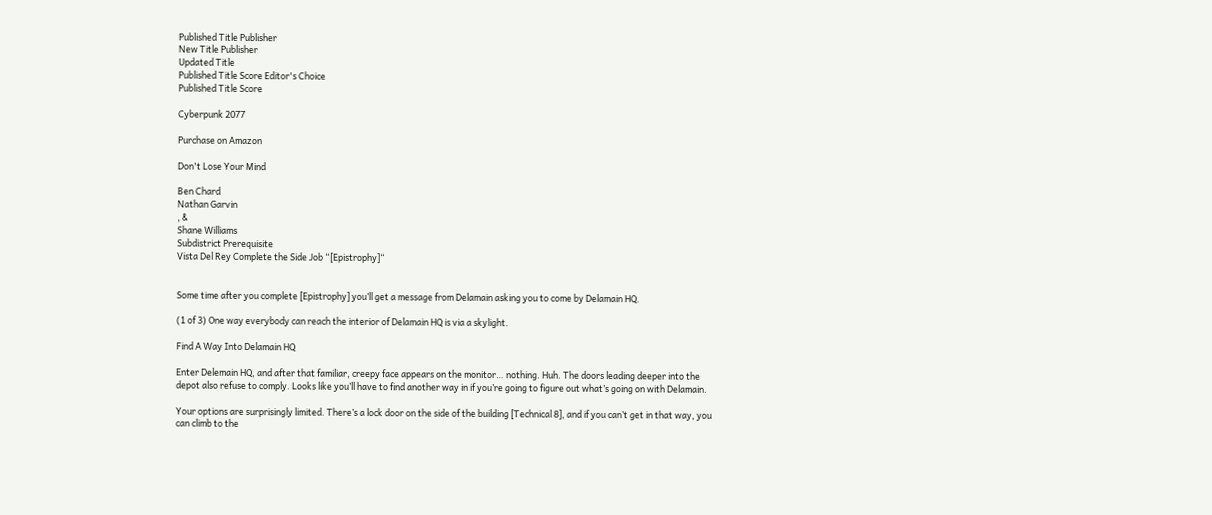Published Title Publisher
New Title Publisher
Updated Title
Published Title Score Editor's Choice
Published Title Score

Cyberpunk 2077

Purchase on Amazon

Don't Lose Your Mind

Ben Chard
Nathan Garvin
, &
Shane Williams
Subdistrict Prerequisite
Vista Del Rey Complete the Side Job “[Epistrophy]“


Some time after you complete [Epistrophy] you’ll get a message from Delamain asking you to come by Delamain HQ.

(1 of 3) One way everybody can reach the interior of Delamain HQ is via a skylight.

Find A Way Into Delamain HQ

Enter Delemain HQ, and after that familiar, creepy face appears on the monitor… nothing. Huh. The doors leading deeper into the depot also refuse to comply. Looks like you’ll have to find another way in if you’re going to figure out what’s going on with Delamain.

Your options are surprisingly limited. There’s a lock door on the side of the building [Technical 8], and if you can’t get in that way, you can climb to the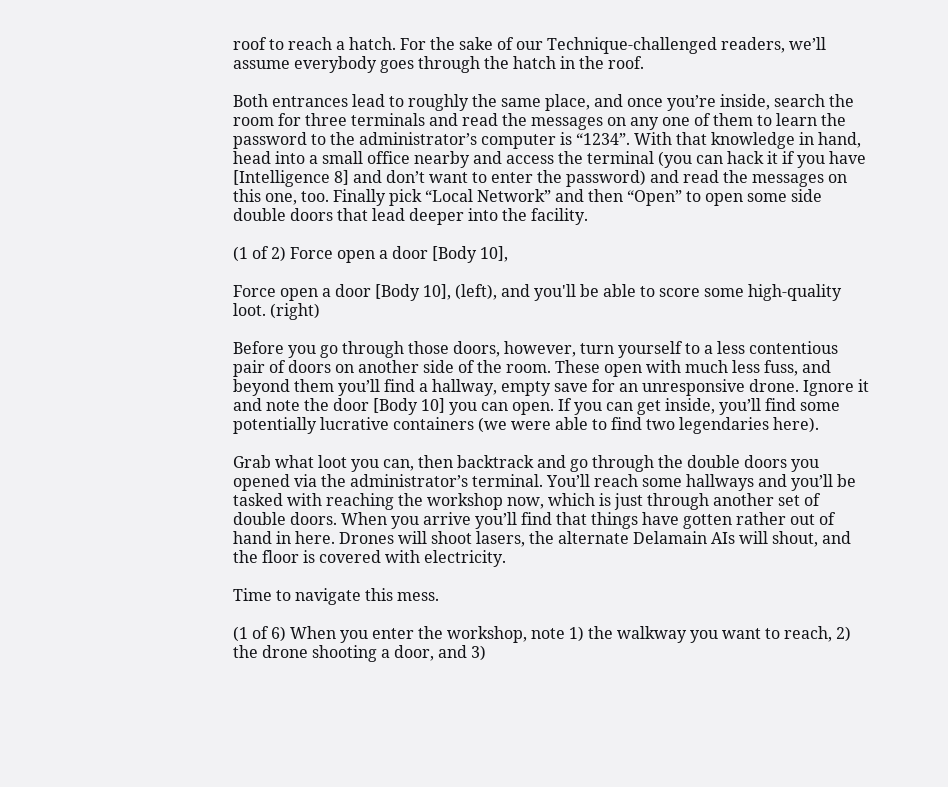roof to reach a hatch. For the sake of our Technique-challenged readers, we’ll assume everybody goes through the hatch in the roof.

Both entrances lead to roughly the same place, and once you’re inside, search the room for three terminals and read the messages on any one of them to learn the password to the administrator’s computer is “1234”. With that knowledge in hand, head into a small office nearby and access the terminal (you can hack it if you have [Intelligence 8] and don’t want to enter the password) and read the messages on this one, too. Finally pick “Local Network” and then “Open” to open some side double doors that lead deeper into the facility.

(1 of 2) Force open a door [Body 10],

Force open a door [Body 10], (left), and you'll be able to score some high-quality loot. (right)

Before you go through those doors, however, turn yourself to a less contentious pair of doors on another side of the room. These open with much less fuss, and beyond them you’ll find a hallway, empty save for an unresponsive drone. Ignore it and note the door [Body 10] you can open. If you can get inside, you’ll find some potentially lucrative containers (we were able to find two legendaries here).

Grab what loot you can, then backtrack and go through the double doors you opened via the administrator’s terminal. You’ll reach some hallways and you’ll be tasked with reaching the workshop now, which is just through another set of double doors. When you arrive you’ll find that things have gotten rather out of hand in here. Drones will shoot lasers, the alternate Delamain AIs will shout, and the floor is covered with electricity.

Time to navigate this mess.

(1 of 6) When you enter the workshop, note 1) the walkway you want to reach, 2) the drone shooting a door, and 3)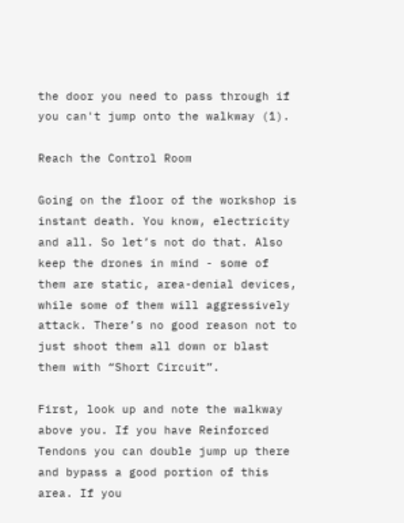the door you need to pass through if you can't jump onto the walkway (1).

Reach the Control Room

Going on the floor of the workshop is instant death. You know, electricity and all. So let’s not do that. Also keep the drones in mind - some of them are static, area-denial devices, while some of them will aggressively attack. There’s no good reason not to just shoot them all down or blast them with “Short Circuit”.

First, look up and note the walkway above you. If you have Reinforced Tendons you can double jump up there and bypass a good portion of this area. If you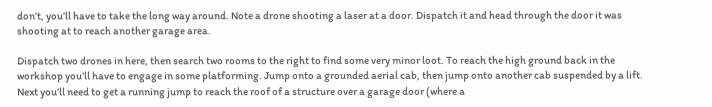don’t, you’ll have to take the long way around. Note a drone shooting a laser at a door. Dispatch it and head through the door it was shooting at to reach another garage area.

Dispatch two drones in here, then search two rooms to the right to find some very minor loot. To reach the high ground back in the workshop you’ll have to engage in some platforming. Jump onto a grounded aerial cab, then jump onto another cab suspended by a lift. Next you’ll need to get a running jump to reach the roof of a structure over a garage door (where a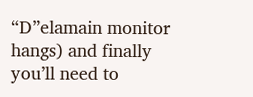“D”elamain monitor hangs) and finally you’ll need to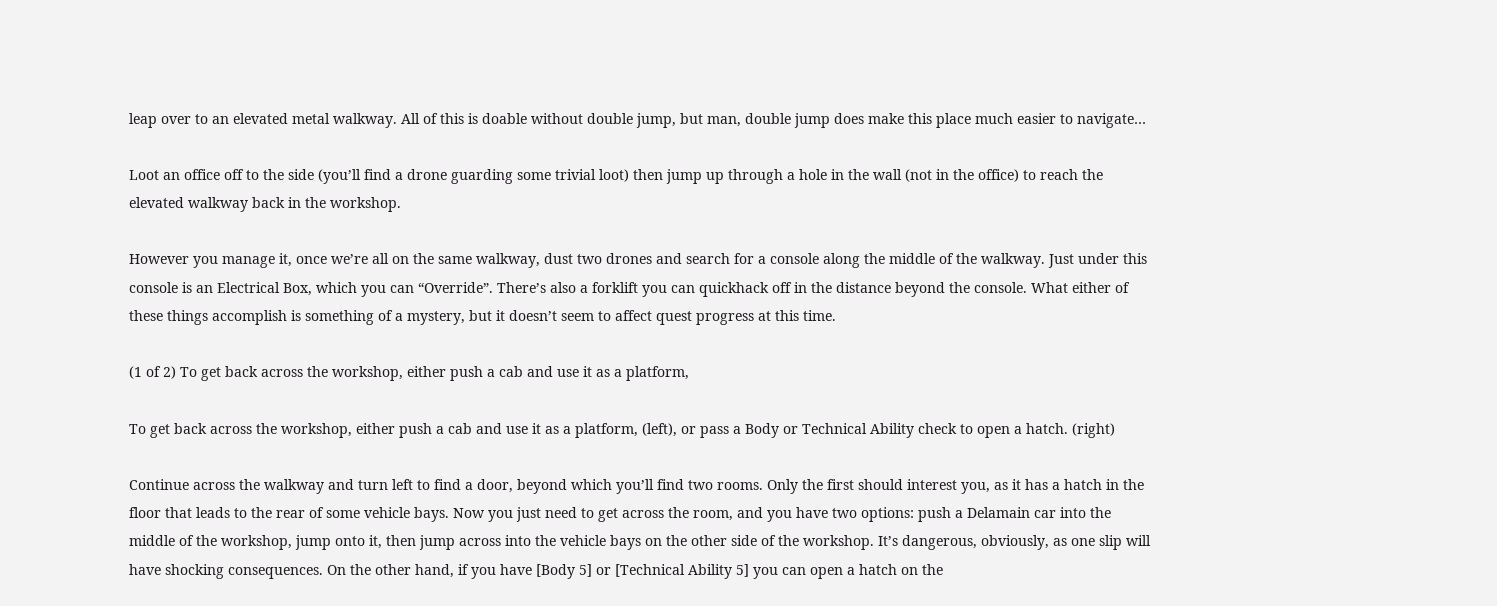leap over to an elevated metal walkway. All of this is doable without double jump, but man, double jump does make this place much easier to navigate…

Loot an office off to the side (you’ll find a drone guarding some trivial loot) then jump up through a hole in the wall (not in the office) to reach the elevated walkway back in the workshop.

However you manage it, once we’re all on the same walkway, dust two drones and search for a console along the middle of the walkway. Just under this console is an Electrical Box, which you can “Override”. There’s also a forklift you can quickhack off in the distance beyond the console. What either of these things accomplish is something of a mystery, but it doesn’t seem to affect quest progress at this time.

(1 of 2) To get back across the workshop, either push a cab and use it as a platform,

To get back across the workshop, either push a cab and use it as a platform, (left), or pass a Body or Technical Ability check to open a hatch. (right)

Continue across the walkway and turn left to find a door, beyond which you’ll find two rooms. Only the first should interest you, as it has a hatch in the floor that leads to the rear of some vehicle bays. Now you just need to get across the room, and you have two options: push a Delamain car into the middle of the workshop, jump onto it, then jump across into the vehicle bays on the other side of the workshop. It’s dangerous, obviously, as one slip will have shocking consequences. On the other hand, if you have [Body 5] or [Technical Ability 5] you can open a hatch on the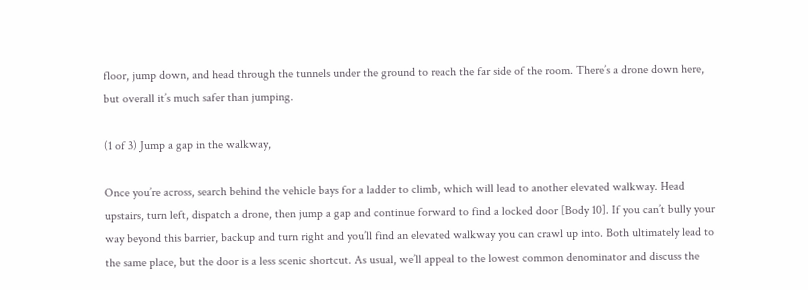floor, jump down, and head through the tunnels under the ground to reach the far side of the room. There’s a drone down here, but overall it’s much safer than jumping.

(1 of 3) Jump a gap in the walkway,

Once you’re across, search behind the vehicle bays for a ladder to climb, which will lead to another elevated walkway. Head upstairs, turn left, dispatch a drone, then jump a gap and continue forward to find a locked door [Body 10]. If you can’t bully your way beyond this barrier, backup and turn right and you’ll find an elevated walkway you can crawl up into. Both ultimately lead to the same place, but the door is a less scenic shortcut. As usual, we’ll appeal to the lowest common denominator and discuss the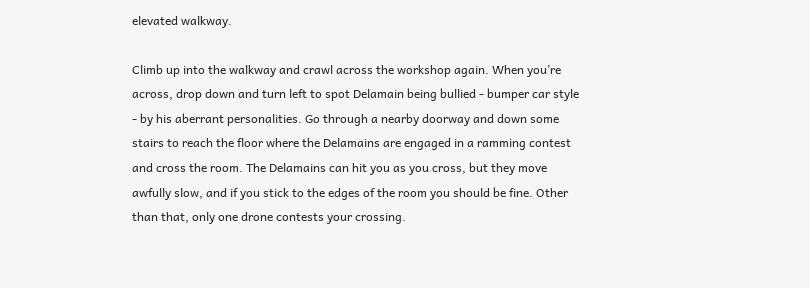elevated walkway.

Climb up into the walkway and crawl across the workshop again. When you’re across, drop down and turn left to spot Delamain being bullied - bumper car style - by his aberrant personalities. Go through a nearby doorway and down some stairs to reach the floor where the Delamains are engaged in a ramming contest and cross the room. The Delamains can hit you as you cross, but they move awfully slow, and if you stick to the edges of the room you should be fine. Other than that, only one drone contests your crossing.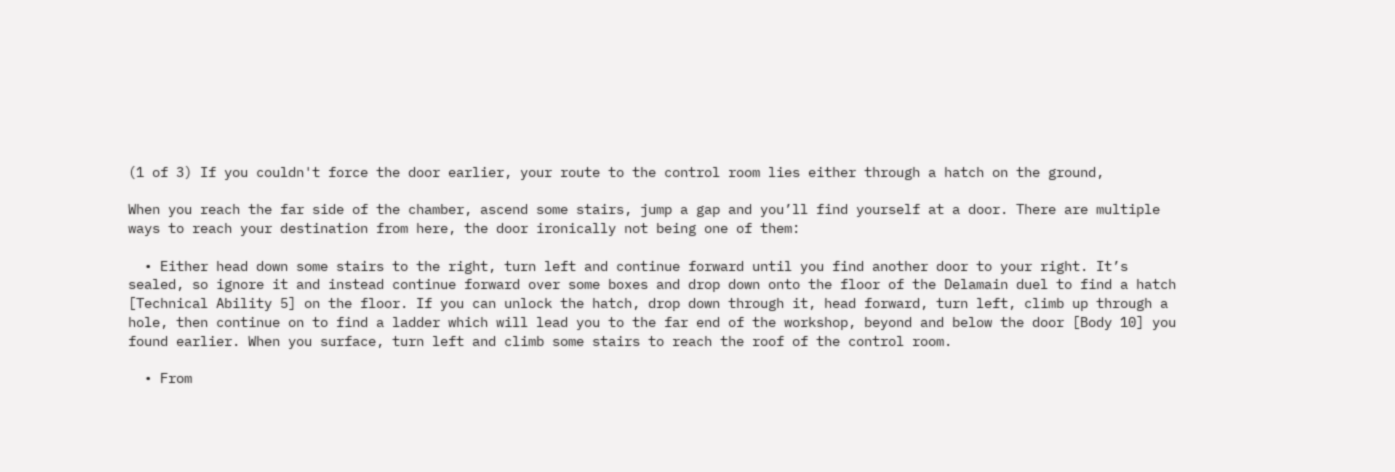(1 of 3) If you couldn't force the door earlier, your route to the control room lies either through a hatch on the ground,

When you reach the far side of the chamber, ascend some stairs, jump a gap and you’ll find yourself at a door. There are multiple ways to reach your destination from here, the door ironically not being one of them:

  • Either head down some stairs to the right, turn left and continue forward until you find another door to your right. It’s sealed, so ignore it and instead continue forward over some boxes and drop down onto the floor of the Delamain duel to find a hatch [Technical Ability 5] on the floor. If you can unlock the hatch, drop down through it, head forward, turn left, climb up through a hole, then continue on to find a ladder which will lead you to the far end of the workshop, beyond and below the door [Body 10] you found earlier. When you surface, turn left and climb some stairs to reach the roof of the control room.

  • From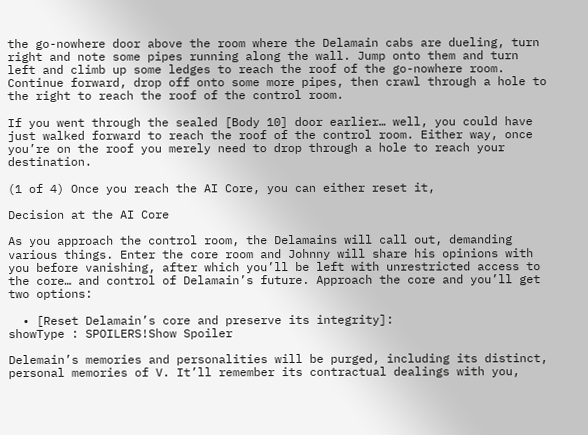the go-nowhere door above the room where the Delamain cabs are dueling, turn right and note some pipes running along the wall. Jump onto them and turn left and climb up some ledges to reach the roof of the go-nowhere room. Continue forward, drop off onto some more pipes, then crawl through a hole to the right to reach the roof of the control room.

If you went through the sealed [Body 10] door earlier… well, you could have just walked forward to reach the roof of the control room. Either way, once you’re on the roof you merely need to drop through a hole to reach your destination.

(1 of 4) Once you reach the AI Core, you can either reset it,

Decision at the AI Core

As you approach the control room, the Delamains will call out, demanding various things. Enter the core room and Johnny will share his opinions with you before vanishing, after which you’ll be left with unrestricted access to the core… and control of Delamain’s future. Approach the core and you’ll get two options:

  • [Reset Delamain’s core and preserve its integrity]:
showType : SPOILERS!Show Spoiler

Delemain’s memories and personalities will be purged, including its distinct, personal memories of V. It’ll remember its contractual dealings with you,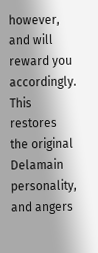however, and will reward you accordingly. This restores the original Delamain personality, and angers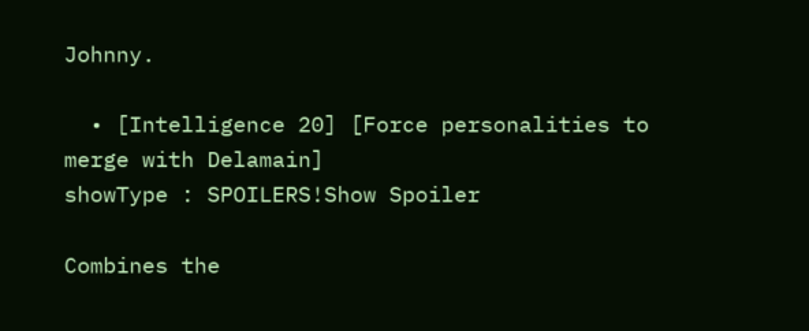Johnny.

  • [Intelligence 20] [Force personalities to merge with Delamain]
showType : SPOILERS!Show Spoiler

Combines the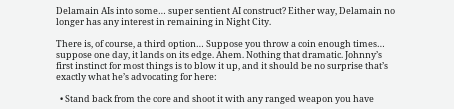Delamain AIs into some… super sentient AI construct? Either way, Delamain no longer has any interest in remaining in Night City.

There is, of course, a third option… Suppose you throw a coin enough times… suppose one day, it lands on its edge. Ahem. Nothing that dramatic. Johnny’s first instinct for most things is to blow it up, and it should be no surprise that’s exactly what he’s advocating for here:

  • Stand back from the core and shoot it with any ranged weapon you have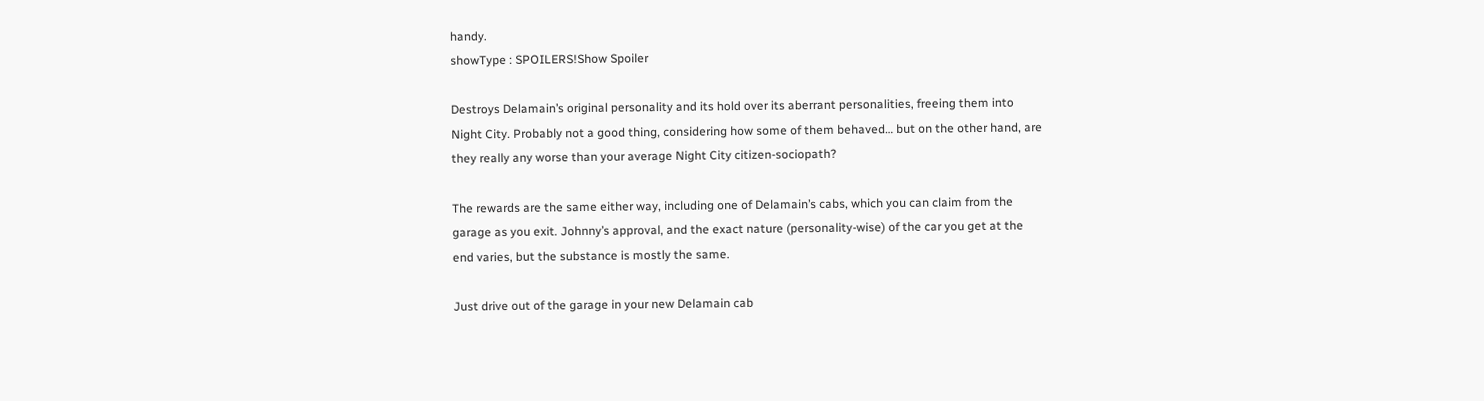handy.
showType : SPOILERS!Show Spoiler

Destroys Delamain’s original personality and its hold over its aberrant personalities, freeing them into Night City. Probably not a good thing, considering how some of them behaved… but on the other hand, are they really any worse than your average Night City citizen-sociopath?

The rewards are the same either way, including one of Delamain’s cabs, which you can claim from the garage as you exit. Johnny’s approval, and the exact nature (personality-wise) of the car you get at the end varies, but the substance is mostly the same.

Just drive out of the garage in your new Delamain cab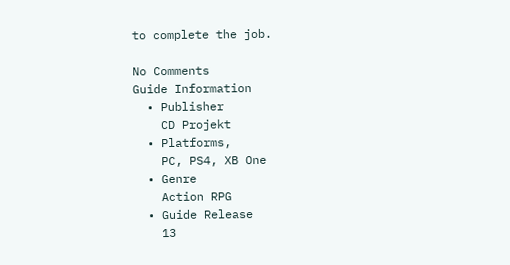to complete the job.

No Comments
Guide Information
  • Publisher
    CD Projekt
  • Platforms,
    PC, PS4, XB One
  • Genre
    Action RPG
  • Guide Release
    13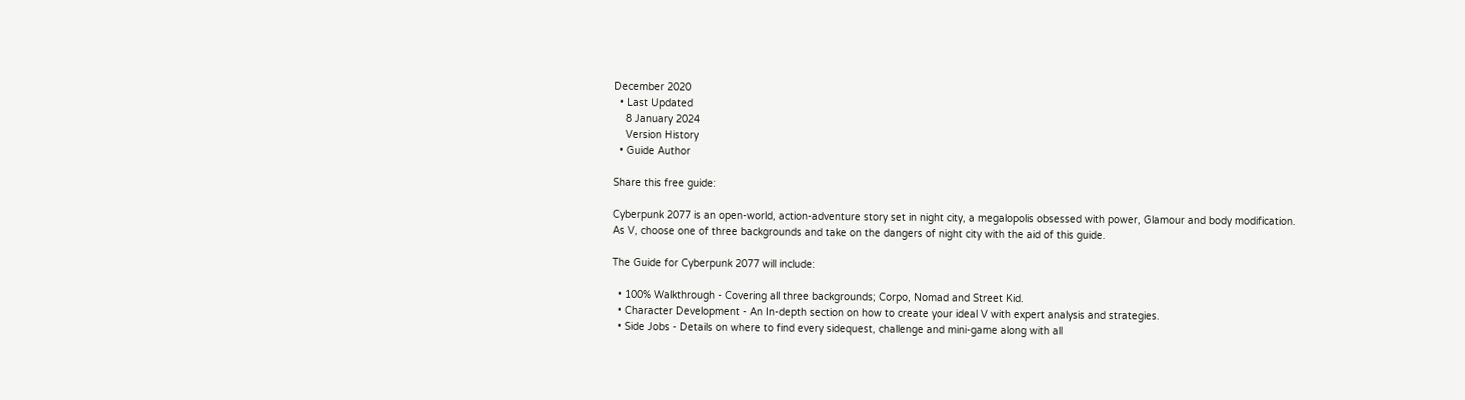December 2020
  • Last Updated
    8 January 2024
    Version History
  • Guide Author

Share this free guide:

Cyberpunk 2077 is an open-world, action-adventure story set in night city, a megalopolis obsessed with power, Glamour and body modification. As V, choose one of three backgrounds and take on the dangers of night city with the aid of this guide.

The Guide for Cyberpunk 2077 will include:

  • 100% Walkthrough - Covering all three backgrounds; Corpo, Nomad and Street Kid.
  • Character Development - An In-depth section on how to create your ideal V with expert analysis and strategies.
  • Side Jobs - Details on where to find every sidequest, challenge and mini-game along with all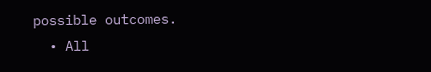possible outcomes.
  • All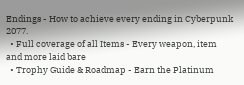Endings - How to achieve every ending in Cyberpunk 2077.
  • Full coverage of all Items - Every weapon, item and more laid bare
  • Trophy Guide & Roadmap - Earn the Platinum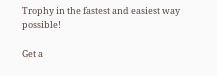Trophy in the fastest and easiest way possible!

Get a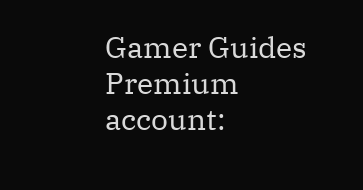Gamer Guides Premium account: